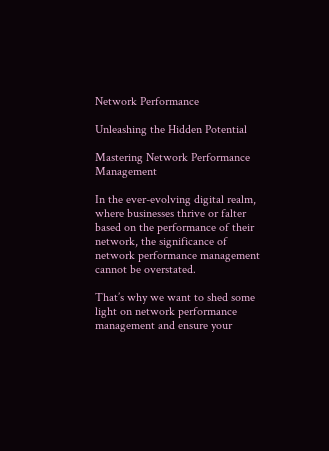Network Performance

Unleashing the Hidden Potential

Mastering Network Performance Management

In the ever-evolving digital realm, where businesses thrive or falter based on the performance of their network, the significance of network performance management cannot be overstated.

That’s why we want to shed some light on network performance management and ensure your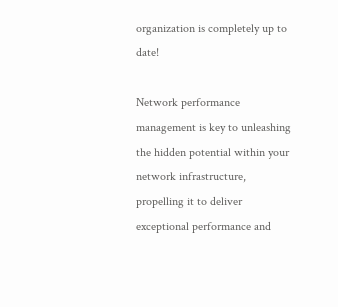organization is completely up to date!

Network performance management is key to unleashing the hidden potential within your network infrastructure, propelling it to deliver exceptional performance and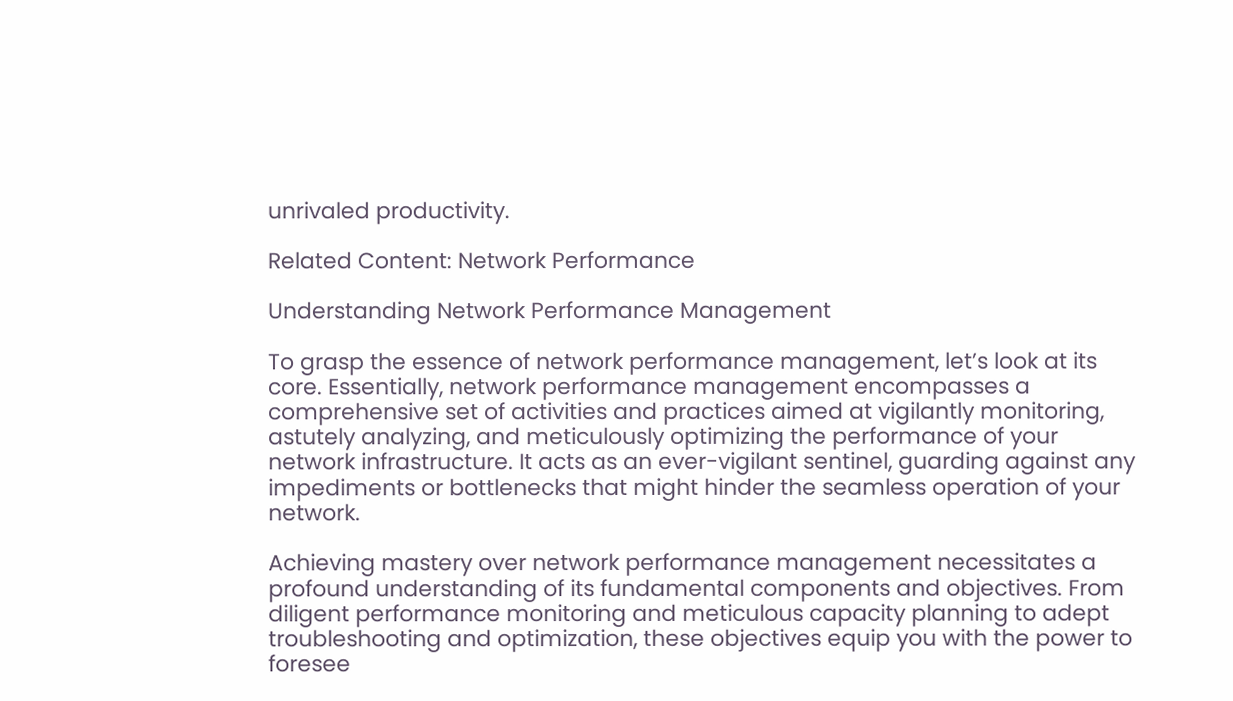unrivaled productivity.

Related Content: Network Performance

Understanding Network Performance Management

To grasp the essence of network performance management, let’s look at its core. Essentially, network performance management encompasses a comprehensive set of activities and practices aimed at vigilantly monitoring, astutely analyzing, and meticulously optimizing the performance of your network infrastructure. It acts as an ever-vigilant sentinel, guarding against any impediments or bottlenecks that might hinder the seamless operation of your network.

Achieving mastery over network performance management necessitates a profound understanding of its fundamental components and objectives. From diligent performance monitoring and meticulous capacity planning to adept troubleshooting and optimization, these objectives equip you with the power to foresee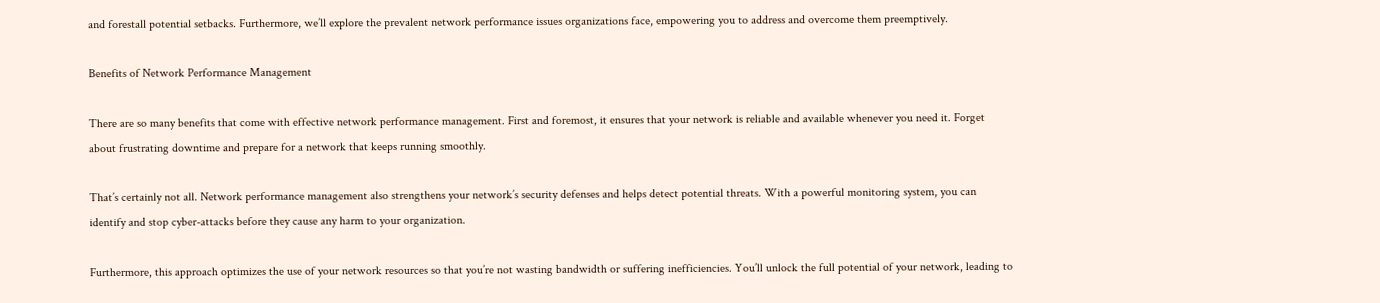and forestall potential setbacks. Furthermore, we’ll explore the prevalent network performance issues organizations face, empowering you to address and overcome them preemptively.

Benefits of Network Performance Management

There are so many benefits that come with effective network performance management. First and foremost, it ensures that your network is reliable and available whenever you need it. Forget about frustrating downtime and prepare for a network that keeps running smoothly.

That’s certainly not all. Network performance management also strengthens your network’s security defenses and helps detect potential threats. With a powerful monitoring system, you can identify and stop cyber-attacks before they cause any harm to your organization.

Furthermore, this approach optimizes the use of your network resources so that you’re not wasting bandwidth or suffering inefficiencies. You’ll unlock the full potential of your network, leading to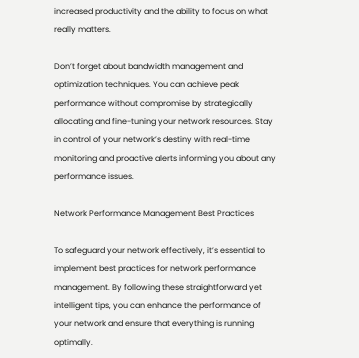increased productivity and the ability to focus on what really matters.

Don’t forget about bandwidth management and optimization techniques. You can achieve peak performance without compromise by strategically allocating and fine-tuning your network resources. Stay in control of your network’s destiny with real-time monitoring and proactive alerts informing you about any performance issues.

Network Performance Management Best Practices

To safeguard your network effectively, it’s essential to implement best practices for network performance management. By following these straightforward yet intelligent tips, you can enhance the performance of your network and ensure that everything is running optimally.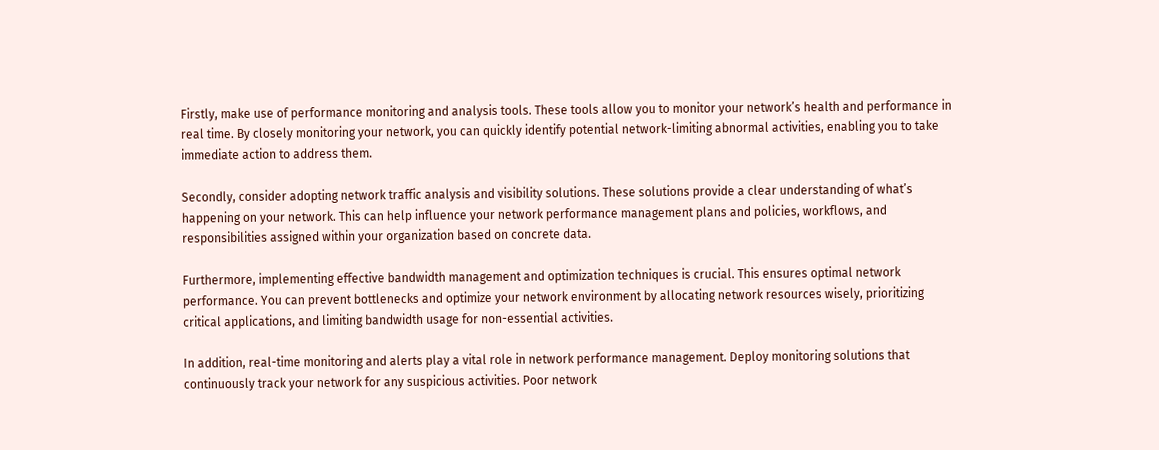Firstly, make use of performance monitoring and analysis tools. These tools allow you to monitor your network’s health and performance in real time. By closely monitoring your network, you can quickly identify potential network-limiting abnormal activities, enabling you to take immediate action to address them.

Secondly, consider adopting network traffic analysis and visibility solutions. These solutions provide a clear understanding of what’s happening on your network. This can help influence your network performance management plans and policies, workflows, and responsibilities assigned within your organization based on concrete data.

Furthermore, implementing effective bandwidth management and optimization techniques is crucial. This ensures optimal network performance. You can prevent bottlenecks and optimize your network environment by allocating network resources wisely, prioritizing critical applications, and limiting bandwidth usage for non-essential activities.

In addition, real-time monitoring and alerts play a vital role in network performance management. Deploy monitoring solutions that continuously track your network for any suspicious activities. Poor network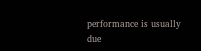performance is usually due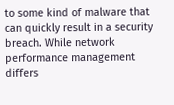to some kind of malware that can quickly result in a security breach. While network performance management differs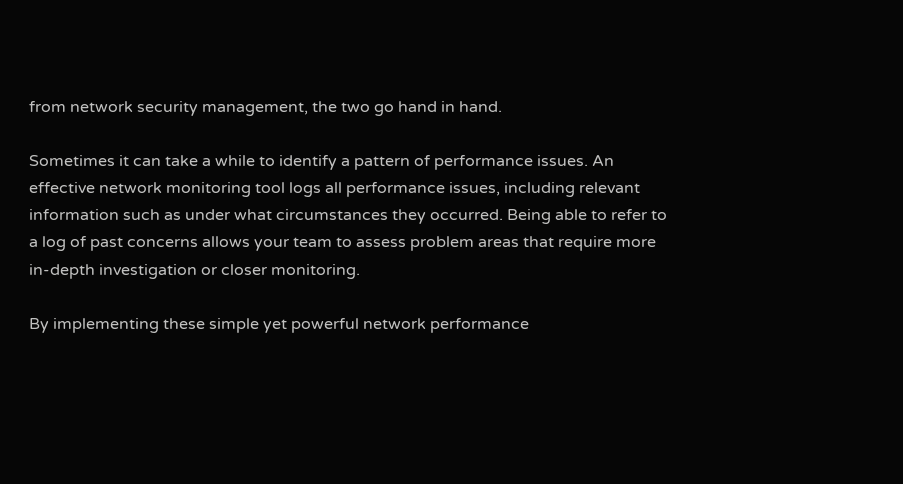from network security management, the two go hand in hand.

Sometimes it can take a while to identify a pattern of performance issues. An effective network monitoring tool logs all performance issues, including relevant information such as under what circumstances they occurred. Being able to refer to a log of past concerns allows your team to assess problem areas that require more in-depth investigation or closer monitoring.

By implementing these simple yet powerful network performance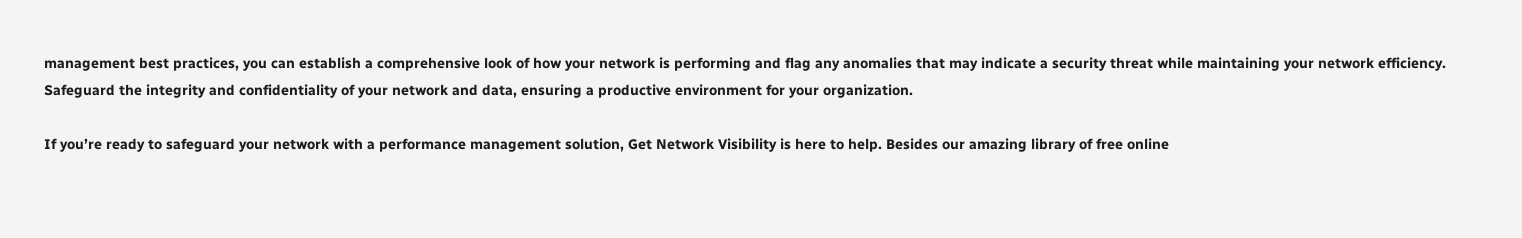management best practices, you can establish a comprehensive look of how your network is performing and flag any anomalies that may indicate a security threat while maintaining your network efficiency. Safeguard the integrity and confidentiality of your network and data, ensuring a productive environment for your organization.

If you’re ready to safeguard your network with a performance management solution, Get Network Visibility is here to help. Besides our amazing library of free online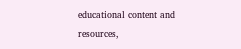educational content and resources,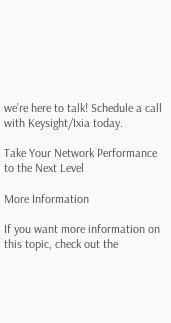we’re here to talk! Schedule a call with Keysight/Ixia today.

Take Your Network Performance to the Next Level

More Information

If you want more information on this topic, check out the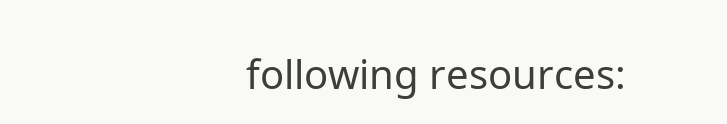following resources: